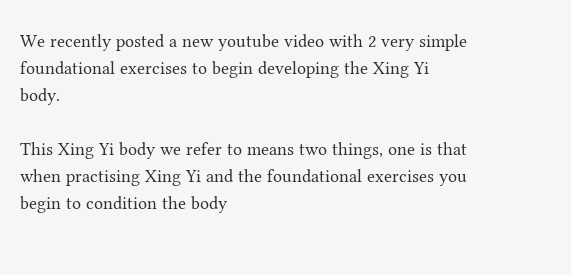We recently posted a new youtube video with 2 very simple foundational exercises to begin developing the Xing Yi body.

This Xing Yi body we refer to means two things, one is that when practising Xing Yi and the foundational exercises you begin to condition the body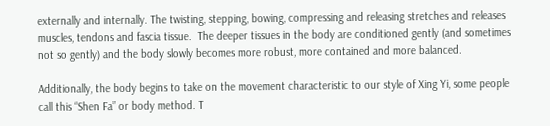externally and internally. The twisting, stepping, bowing, compressing and releasing stretches and releases muscles, tendons and fascia tissue.  The deeper tissues in the body are conditioned gently (and sometimes not so gently) and the body slowly becomes more robust, more contained and more balanced.

Additionally, the body begins to take on the movement characteristic to our style of Xing Yi, some people call this “Shen Fa” or body method. T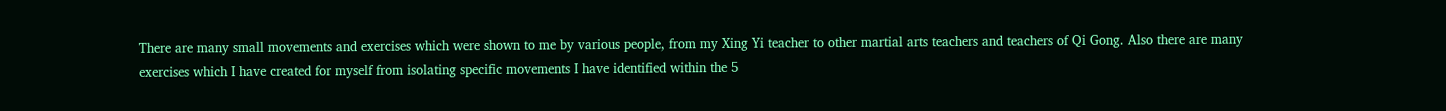There are many small movements and exercises which were shown to me by various people, from my Xing Yi teacher to other martial arts teachers and teachers of Qi Gong. Also there are many exercises which I have created for myself from isolating specific movements I have identified within the 5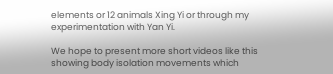elements or 12 animals Xing Yi or through my experimentation with Yan Yi.

We hope to present more short videos like this showing body isolation movements which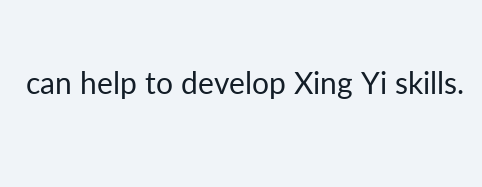can help to develop Xing Yi skills.